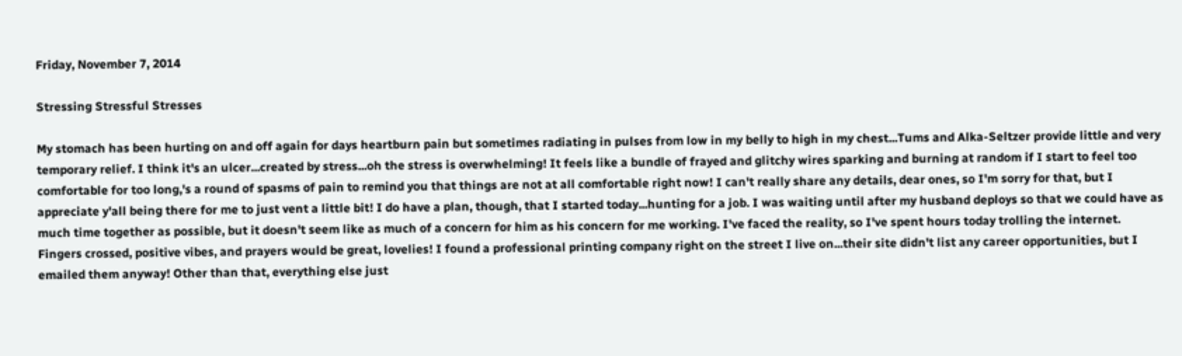Friday, November 7, 2014

Stressing Stressful Stresses

My stomach has been hurting on and off again for days heartburn pain but sometimes radiating in pulses from low in my belly to high in my chest...Tums and Alka-Seltzer provide little and very temporary relief. I think it's an ulcer...created by stress...oh the stress is overwhelming! It feels like a bundle of frayed and glitchy wires sparking and burning at random if I start to feel too comfortable for too long,'s a round of spasms of pain to remind you that things are not at all comfortable right now! I can't really share any details, dear ones, so I'm sorry for that, but I appreciate y'all being there for me to just vent a little bit! I do have a plan, though, that I started today...hunting for a job. I was waiting until after my husband deploys so that we could have as much time together as possible, but it doesn't seem like as much of a concern for him as his concern for me working. I've faced the reality, so I've spent hours today trolling the internet. Fingers crossed, positive vibes, and prayers would be great, lovelies! I found a professional printing company right on the street I live on...their site didn't list any career opportunities, but I emailed them anyway! Other than that, everything else just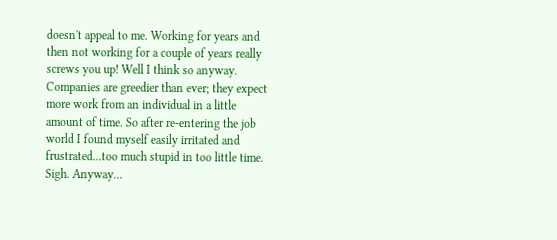doesn't appeal to me. Working for years and then not working for a couple of years really screws you up! Well I think so anyway. Companies are greedier than ever; they expect more work from an individual in a little amount of time. So after re-entering the job world I found myself easily irritated and frustrated...too much stupid in too little time. Sigh. Anyway...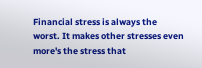Financial stress is always the worst. It makes other stresses even more's the stress that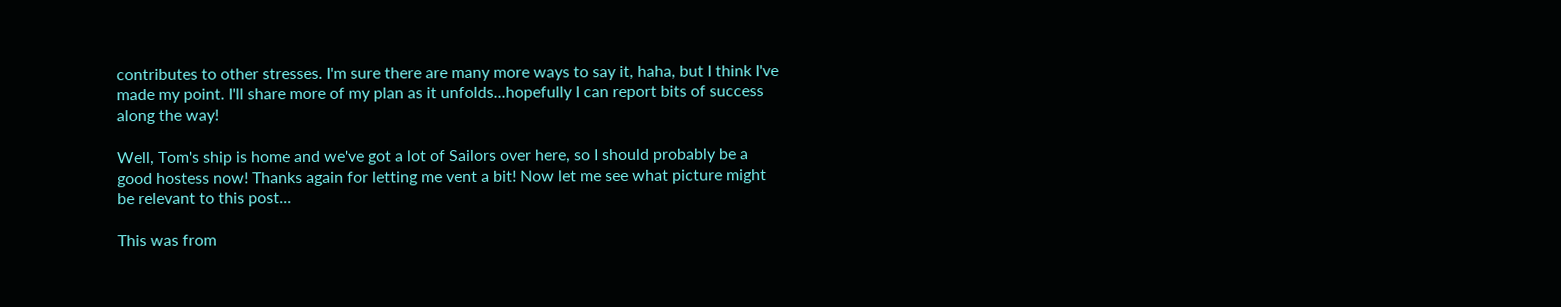contributes to other stresses. I'm sure there are many more ways to say it, haha, but I think I've made my point. I'll share more of my plan as it unfolds...hopefully I can report bits of success along the way!

Well, Tom's ship is home and we've got a lot of Sailors over here, so I should probably be a good hostess now! Thanks again for letting me vent a bit! Now let me see what picture might be relevant to this post...

This was from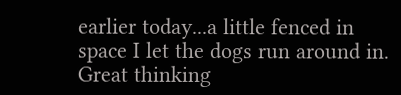earlier today...a little fenced in space I let the dogs run around in. Great thinking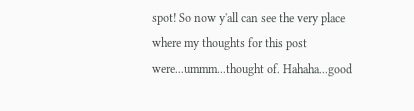spot! So now y'all can see the very place where my thoughts for this post were...ummm...thought of. Hahaha...good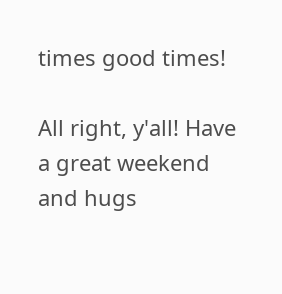times good times!

All right, y'all! Have a great weekend and hugs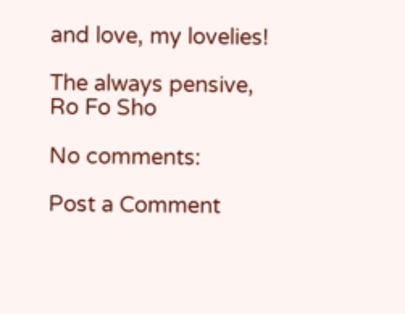and love, my lovelies!

The always pensive,
Ro Fo Sho

No comments:

Post a Comment